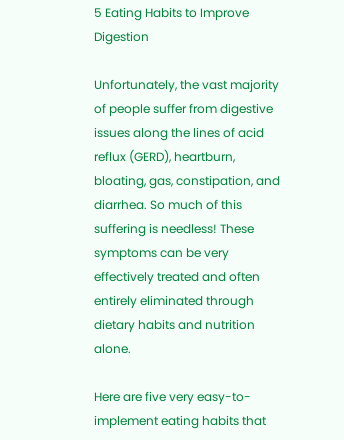5 Eating Habits to Improve Digestion

Unfortunately, the vast majority of people suffer from digestive issues along the lines of acid reflux (GERD), heartburn, bloating, gas, constipation, and diarrhea. So much of this suffering is needless! These symptoms can be very effectively treated and often entirely eliminated through dietary habits and nutrition alone.

Here are five very easy-to-implement eating habits that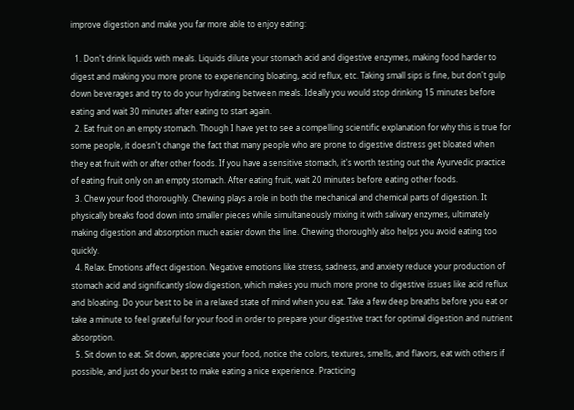improve digestion and make you far more able to enjoy eating:

  1. Don't drink liquids with meals. Liquids dilute your stomach acid and digestive enzymes, making food harder to digest and making you more prone to experiencing bloating, acid reflux, etc. Taking small sips is fine, but don't gulp down beverages and try to do your hydrating between meals. Ideally you would stop drinking 15 minutes before eating and wait 30 minutes after eating to start again.
  2. Eat fruit on an empty stomach. Though I have yet to see a compelling scientific explanation for why this is true for some people, it doesn't change the fact that many people who are prone to digestive distress get bloated when they eat fruit with or after other foods. If you have a sensitive stomach, it's worth testing out the Ayurvedic practice of eating fruit only on an empty stomach. After eating fruit, wait 20 minutes before eating other foods.
  3. Chew your food thoroughly. Chewing plays a role in both the mechanical and chemical parts of digestion. It physically breaks food down into smaller pieces while simultaneously mixing it with salivary enzymes, ultimately making digestion and absorption much easier down the line. Chewing thoroughly also helps you avoid eating too quickly.
  4. Relax. Emotions affect digestion. Negative emotions like stress, sadness, and anxiety reduce your production of stomach acid and significantly slow digestion, which makes you much more prone to digestive issues like acid reflux and bloating. Do your best to be in a relaxed state of mind when you eat. Take a few deep breaths before you eat or take a minute to feel grateful for your food in order to prepare your digestive tract for optimal digestion and nutrient absorption.
  5. Sit down to eat. Sit down, appreciate your food, notice the colors, textures, smells, and flavors, eat with others if possible, and just do your best to make eating a nice experience. Practicing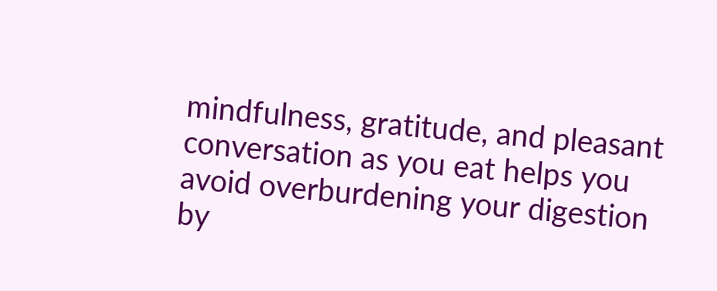mindfulness, gratitude, and pleasant conversation as you eat helps you avoid overburdening your digestion by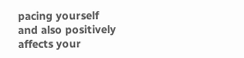pacing yourself and also positively affects your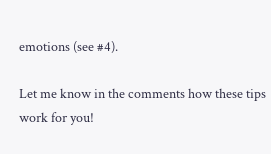emotions (see #4).

Let me know in the comments how these tips work for you!